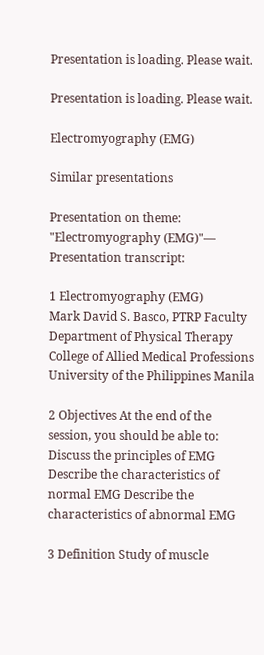Presentation is loading. Please wait.

Presentation is loading. Please wait.

Electromyography (EMG)

Similar presentations

Presentation on theme: "Electromyography (EMG)"— Presentation transcript:

1 Electromyography (EMG)
Mark David S. Basco, PTRP Faculty Department of Physical Therapy College of Allied Medical Professions University of the Philippines Manila

2 Objectives At the end of the session, you should be able to:
Discuss the principles of EMG Describe the characteristics of normal EMG Describe the characteristics of abnormal EMG

3 Definition Study of muscle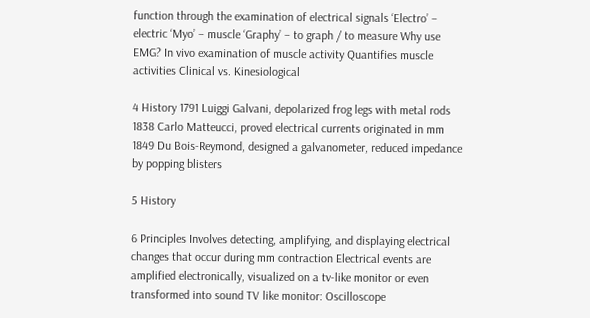function through the examination of electrical signals ‘Electro’ – electric ‘Myo’ – muscle ‘Graphy’ – to graph / to measure Why use EMG? In vivo examination of muscle activity Quantifies muscle activities Clinical vs. Kinesiological

4 History 1791 Luiggi Galvani, depolarized frog legs with metal rods 1838 Carlo Matteucci, proved electrical currents originated in mm 1849 Du Bois-Reymond, designed a galvanometer, reduced impedance by popping blisters

5 History

6 Principles Involves detecting, amplifying, and displaying electrical changes that occur during mm contraction Electrical events are amplified electronically, visualized on a tv-like monitor or even transformed into sound TV like monitor: Oscilloscope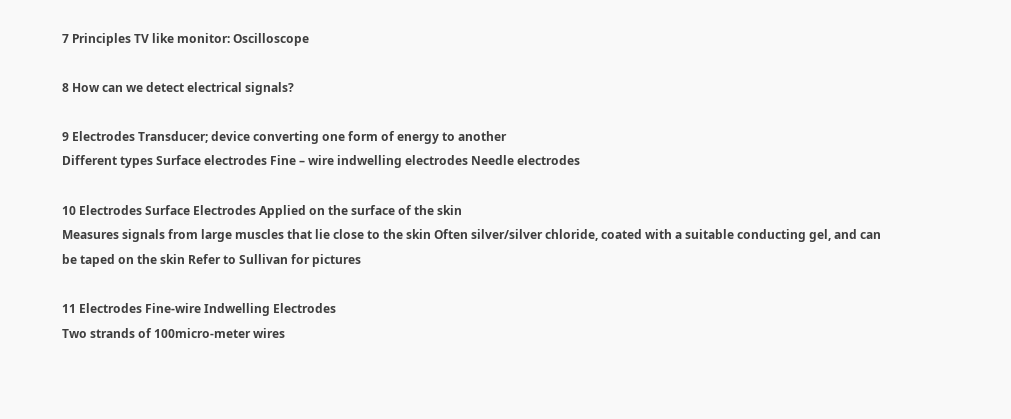7 Principles TV like monitor: Oscilloscope

8 How can we detect electrical signals?

9 Electrodes Transducer; device converting one form of energy to another
Different types Surface electrodes Fine – wire indwelling electrodes Needle electrodes

10 Electrodes Surface Electrodes Applied on the surface of the skin
Measures signals from large muscles that lie close to the skin Often silver/silver chloride, coated with a suitable conducting gel, and can be taped on the skin Refer to Sullivan for pictures

11 Electrodes Fine-wire Indwelling Electrodes
Two strands of 100micro-meter wires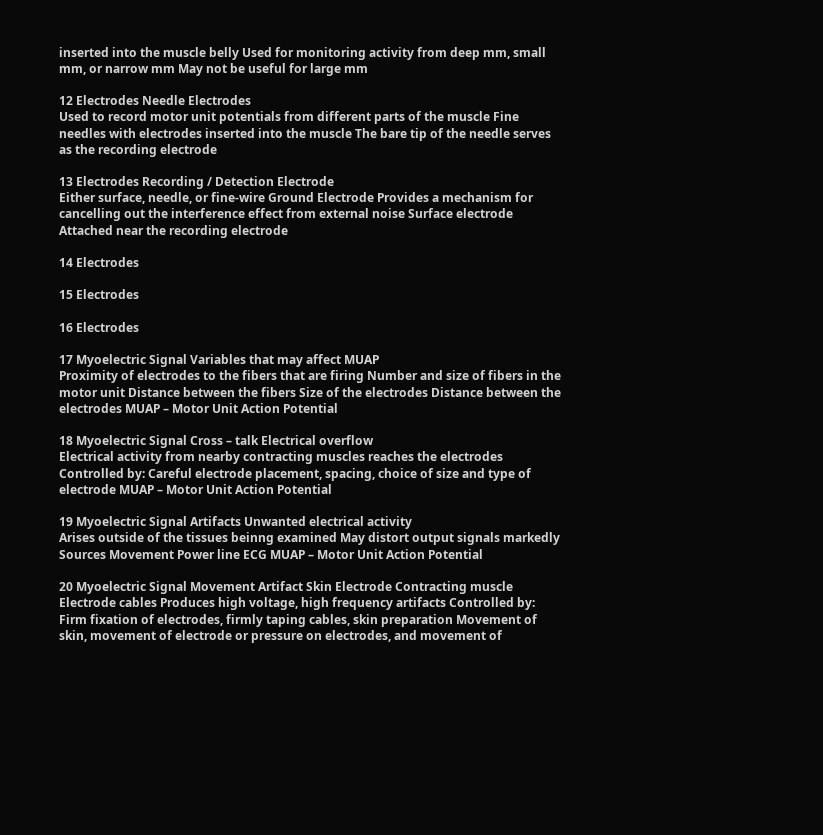inserted into the muscle belly Used for monitoring activity from deep mm, small mm, or narrow mm May not be useful for large mm

12 Electrodes Needle Electrodes
Used to record motor unit potentials from different parts of the muscle Fine needles with electrodes inserted into the muscle The bare tip of the needle serves as the recording electrode

13 Electrodes Recording / Detection Electrode
Either surface, needle, or fine-wire Ground Electrode Provides a mechanism for cancelling out the interference effect from external noise Surface electrode Attached near the recording electrode

14 Electrodes

15 Electrodes

16 Electrodes

17 Myoelectric Signal Variables that may affect MUAP
Proximity of electrodes to the fibers that are firing Number and size of fibers in the motor unit Distance between the fibers Size of the electrodes Distance between the electrodes MUAP – Motor Unit Action Potential

18 Myoelectric Signal Cross – talk Electrical overflow
Electrical activity from nearby contracting muscles reaches the electrodes Controlled by: Careful electrode placement, spacing, choice of size and type of electrode MUAP – Motor Unit Action Potential

19 Myoelectric Signal Artifacts Unwanted electrical activity
Arises outside of the tissues beinng examined May distort output signals markedly Sources Movement Power line ECG MUAP – Motor Unit Action Potential

20 Myoelectric Signal Movement Artifact Skin Electrode Contracting muscle
Electrode cables Produces high voltage, high frequency artifacts Controlled by: Firm fixation of electrodes, firmly taping cables, skin preparation Movement of skin, movement of electrode or pressure on electrodes, and movement of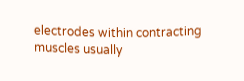electrodes within contracting muscles usually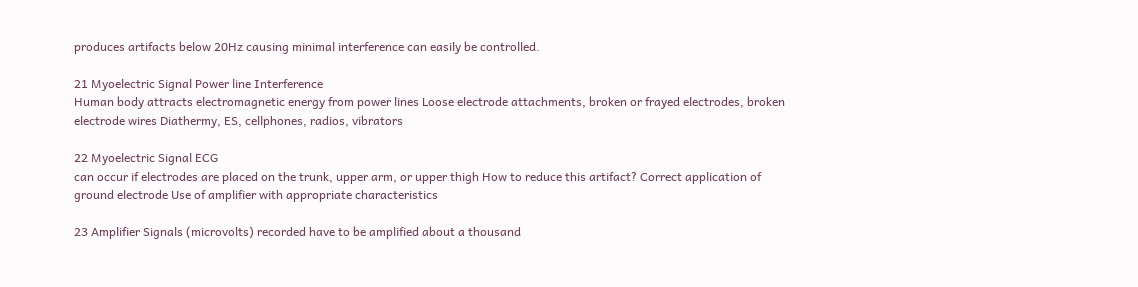produces artifacts below 20Hz causing minimal interference can easily be controlled.

21 Myoelectric Signal Power line Interference
Human body attracts electromagnetic energy from power lines Loose electrode attachments, broken or frayed electrodes, broken electrode wires Diathermy, ES, cellphones, radios, vibrators

22 Myoelectric Signal ECG
can occur if electrodes are placed on the trunk, upper arm, or upper thigh How to reduce this artifact? Correct application of ground electrode Use of amplifier with appropriate characteristics

23 Amplifier Signals (microvolts) recorded have to be amplified about a thousand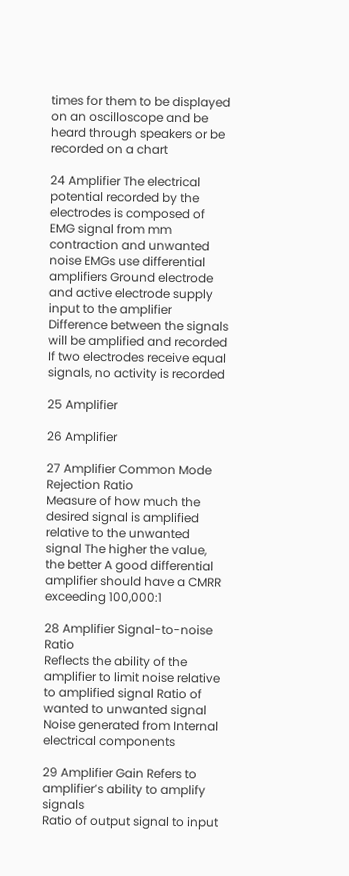times for them to be displayed on an oscilloscope and be heard through speakers or be recorded on a chart

24 Amplifier The electrical potential recorded by the electrodes is composed of EMG signal from mm contraction and unwanted noise EMGs use differential amplifiers Ground electrode and active electrode supply input to the amplifier Difference between the signals will be amplified and recorded If two electrodes receive equal signals, no activity is recorded

25 Amplifier

26 Amplifier

27 Amplifier Common Mode Rejection Ratio
Measure of how much the desired signal is amplified relative to the unwanted signal The higher the value, the better A good differential amplifier should have a CMRR exceeding 100,000:1

28 Amplifier Signal-to-noise Ratio
Reflects the ability of the amplifier to limit noise relative to amplified signal Ratio of wanted to unwanted signal Noise generated from Internal electrical components

29 Amplifier Gain Refers to amplifier’s ability to amplify signals
Ratio of output signal to input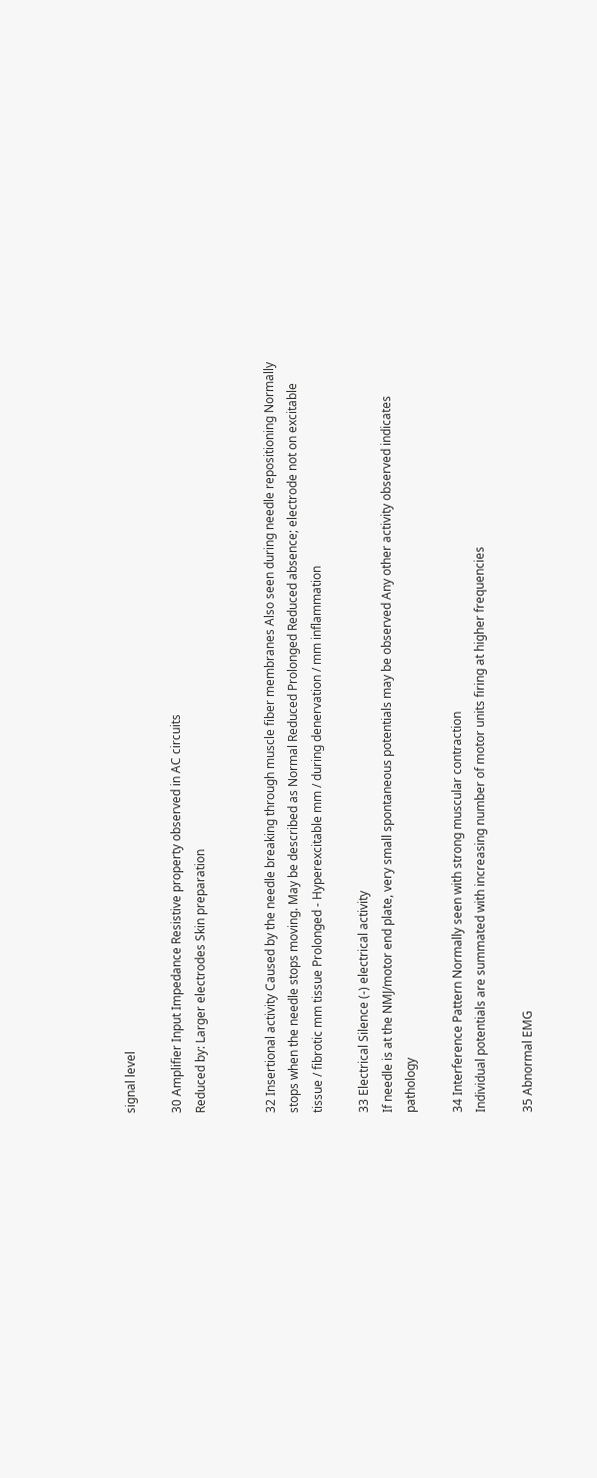signal level

30 Amplifier Input Impedance Resistive property observed in AC circuits
Reduced by: Larger electrodes Skin preparation


32 Insertional activity Caused by the needle breaking through muscle fiber membranes Also seen during needle repositioning Normally stops when the needle stops moving. May be described as Normal Reduced Prolonged Reduced absence; electrode not on excitable tissue / fibrotic mm tissue Prolonged - Hyperexcitable mm / during denervation / mm inflammation

33 Electrical Silence (-) electrical activity
If needle is at the NMJ/motor end plate, very small spontaneous potentials may be observed Any other activity observed indicates pathology

34 Interference Pattern Normally seen with strong muscular contraction
Individual potentials are summated with increasing number of motor units firing at higher frequencies

35 Abnormal EMG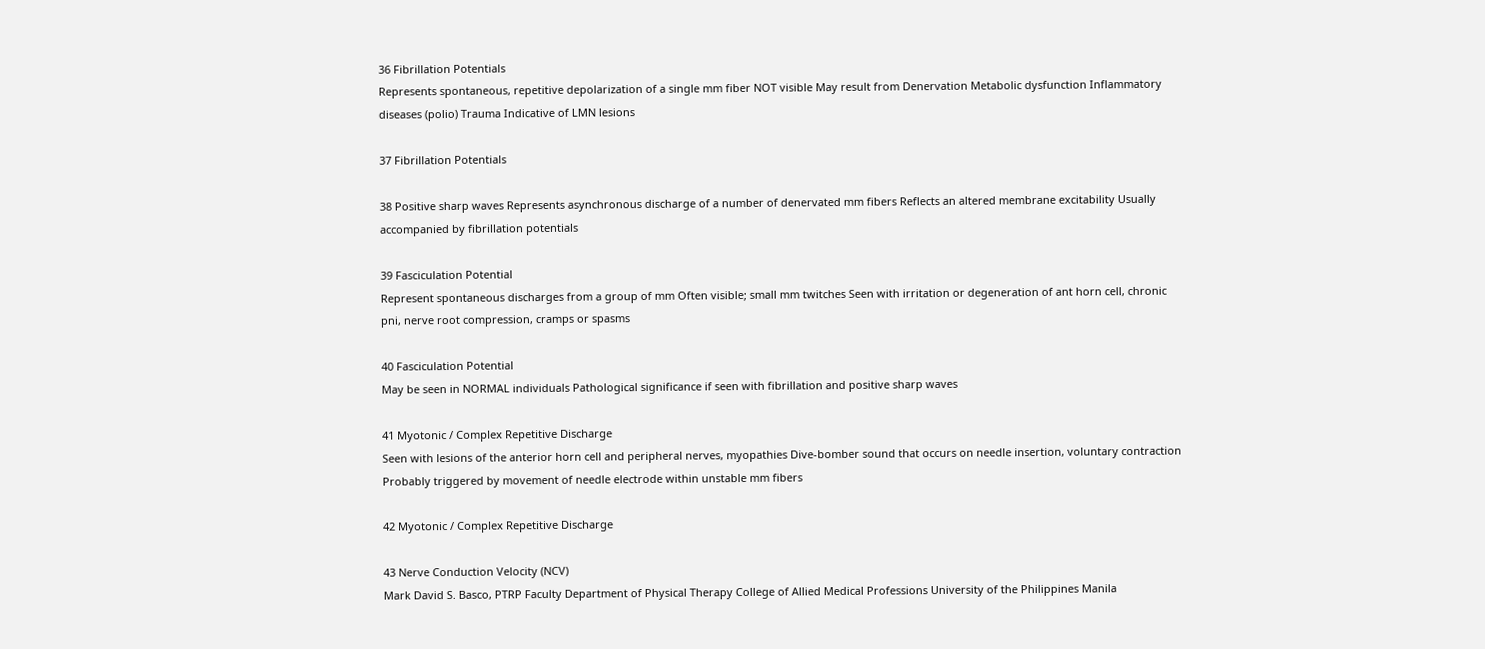36 Fibrillation Potentials
Represents spontaneous, repetitive depolarization of a single mm fiber NOT visible May result from Denervation Metabolic dysfunction Inflammatory diseases (polio) Trauma Indicative of LMN lesions

37 Fibrillation Potentials

38 Positive sharp waves Represents asynchronous discharge of a number of denervated mm fibers Reflects an altered membrane excitability Usually accompanied by fibrillation potentials

39 Fasciculation Potential
Represent spontaneous discharges from a group of mm Often visible; small mm twitches Seen with irritation or degeneration of ant horn cell, chronic pni, nerve root compression, cramps or spasms

40 Fasciculation Potential
May be seen in NORMAL individuals Pathological significance if seen with fibrillation and positive sharp waves

41 Myotonic / Complex Repetitive Discharge
Seen with lesions of the anterior horn cell and peripheral nerves, myopathies Dive-bomber sound that occurs on needle insertion, voluntary contraction Probably triggered by movement of needle electrode within unstable mm fibers

42 Myotonic / Complex Repetitive Discharge

43 Nerve Conduction Velocity (NCV)
Mark David S. Basco, PTRP Faculty Department of Physical Therapy College of Allied Medical Professions University of the Philippines Manila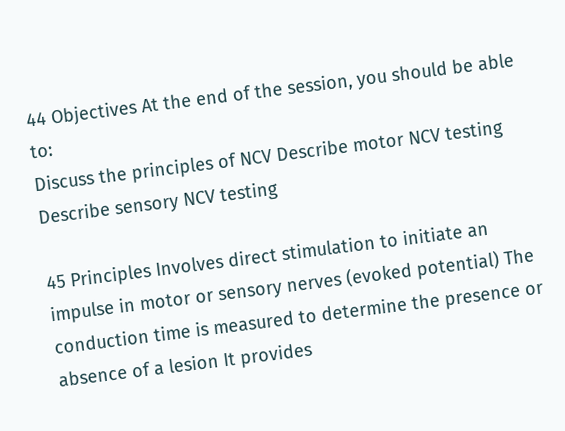44 Objectives At the end of the session, you should be able to:
Discuss the principles of NCV Describe motor NCV testing Describe sensory NCV testing

45 Principles Involves direct stimulation to initiate an impulse in motor or sensory nerves (evoked potential) The conduction time is measured to determine the presence or absence of a lesion It provides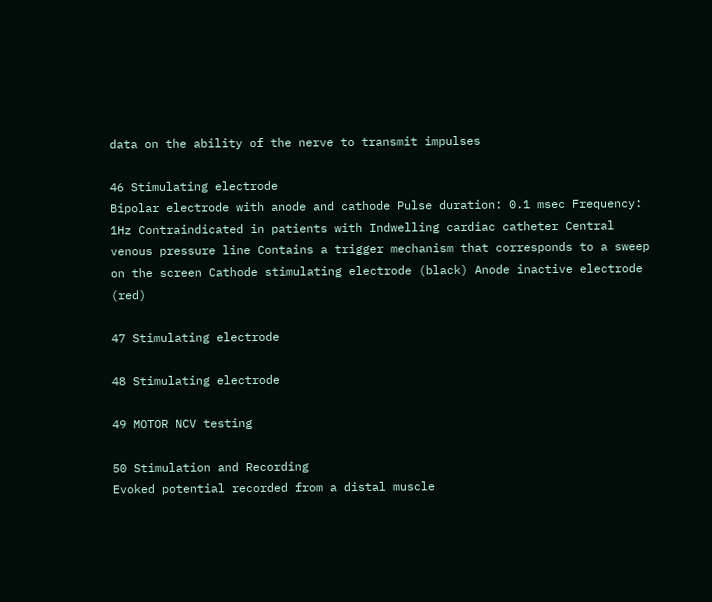data on the ability of the nerve to transmit impulses

46 Stimulating electrode
Bipolar electrode with anode and cathode Pulse duration: 0.1 msec Frequency: 1Hz Contraindicated in patients with Indwelling cardiac catheter Central venous pressure line Contains a trigger mechanism that corresponds to a sweep on the screen Cathode stimulating electrode (black) Anode inactive electrode (red)

47 Stimulating electrode

48 Stimulating electrode

49 MOTOR NCV testing

50 Stimulation and Recording
Evoked potential recorded from a distal muscle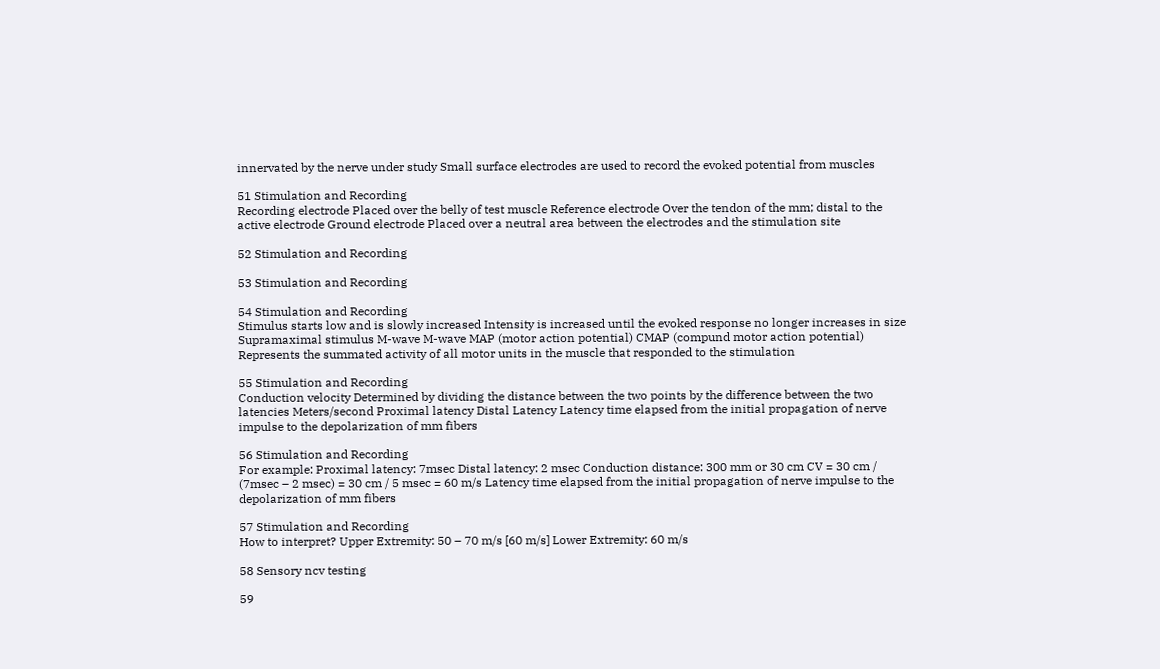innervated by the nerve under study Small surface electrodes are used to record the evoked potential from muscles

51 Stimulation and Recording
Recording electrode Placed over the belly of test muscle Reference electrode Over the tendon of the mm; distal to the active electrode Ground electrode Placed over a neutral area between the electrodes and the stimulation site

52 Stimulation and Recording

53 Stimulation and Recording

54 Stimulation and Recording
Stimulus starts low and is slowly increased Intensity is increased until the evoked response no longer increases in size Supramaximal stimulus M-wave M-wave MAP (motor action potential) CMAP (compund motor action potential) Represents the summated activity of all motor units in the muscle that responded to the stimulation

55 Stimulation and Recording
Conduction velocity Determined by dividing the distance between the two points by the difference between the two latencies Meters/second Proximal latency Distal Latency Latency time elapsed from the initial propagation of nerve impulse to the depolarization of mm fibers

56 Stimulation and Recording
For example: Proximal latency: 7msec Distal latency: 2 msec Conduction distance: 300 mm or 30 cm CV = 30 cm / (7msec – 2 msec) = 30 cm / 5 msec = 60 m/s Latency time elapsed from the initial propagation of nerve impulse to the depolarization of mm fibers

57 Stimulation and Recording
How to interpret? Upper Extremity: 50 – 70 m/s [60 m/s] Lower Extremity: 60 m/s

58 Sensory ncv testing

59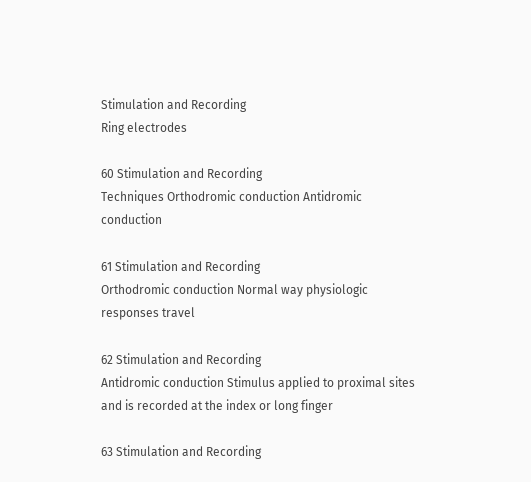Stimulation and Recording
Ring electrodes

60 Stimulation and Recording
Techniques Orthodromic conduction Antidromic conduction

61 Stimulation and Recording
Orthodromic conduction Normal way physiologic responses travel

62 Stimulation and Recording
Antidromic conduction Stimulus applied to proximal sites and is recorded at the index or long finger

63 Stimulation and Recording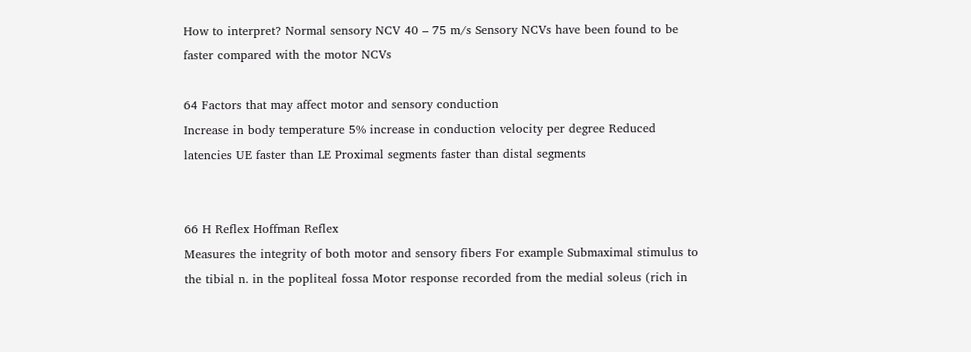How to interpret? Normal sensory NCV 40 – 75 m/s Sensory NCVs have been found to be faster compared with the motor NCVs

64 Factors that may affect motor and sensory conduction
Increase in body temperature 5% increase in conduction velocity per degree Reduced latencies UE faster than LE Proximal segments faster than distal segments


66 H Reflex Hoffman Reflex
Measures the integrity of both motor and sensory fibers For example Submaximal stimulus to the tibial n. in the popliteal fossa Motor response recorded from the medial soleus (rich in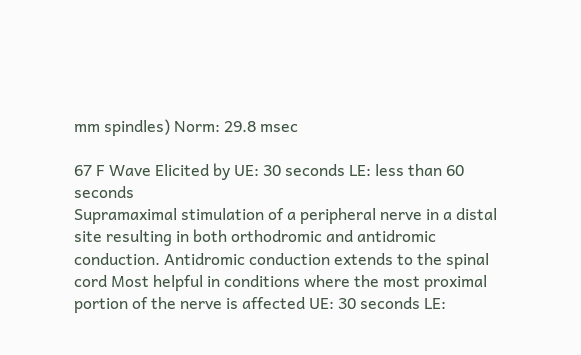mm spindles) Norm: 29.8 msec

67 F Wave Elicited by UE: 30 seconds LE: less than 60 seconds
Supramaximal stimulation of a peripheral nerve in a distal site resulting in both orthodromic and antidromic conduction. Antidromic conduction extends to the spinal cord Most helpful in conditions where the most proximal portion of the nerve is affected UE: 30 seconds LE: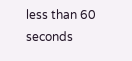less than 60 seconds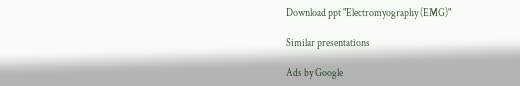Download ppt "Electromyography (EMG)"

Similar presentations

Ads by Google